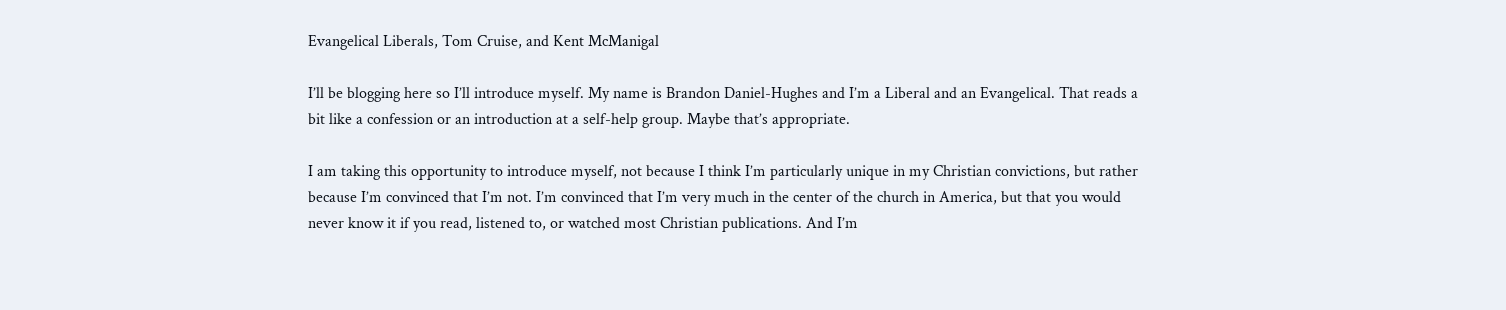Evangelical Liberals, Tom Cruise, and Kent McManigal

I’ll be blogging here so I’ll introduce myself. My name is Brandon Daniel-Hughes and I’m a Liberal and an Evangelical. That reads a bit like a confession or an introduction at a self-help group. Maybe that’s appropriate.

I am taking this opportunity to introduce myself, not because I think I’m particularly unique in my Christian convictions, but rather because I’m convinced that I’m not. I’m convinced that I’m very much in the center of the church in America, but that you would never know it if you read, listened to, or watched most Christian publications. And I’m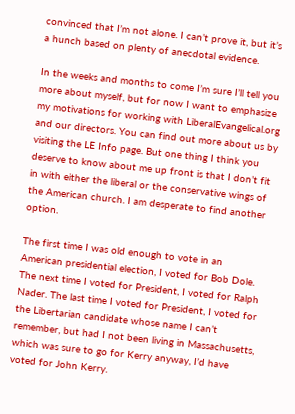convinced that I’m not alone. I can’t prove it, but it’s a hunch based on plenty of anecdotal evidence.

In the weeks and months to come I’m sure I’ll tell you more about myself, but for now I want to emphasize my motivations for working with LiberalEvangelical.org and our directors. You can find out more about us by visiting the LE Info page. But one thing I think you deserve to know about me up front is that I don’t fit in with either the liberal or the conservative wings of the American church. I am desperate to find another option.

The first time I was old enough to vote in an American presidential election, I voted for Bob Dole. The next time I voted for President, I voted for Ralph Nader. The last time I voted for President, I voted for the Libertarian candidate whose name I can’t remember, but had I not been living in Massachusetts, which was sure to go for Kerry anyway, I’d have voted for John Kerry.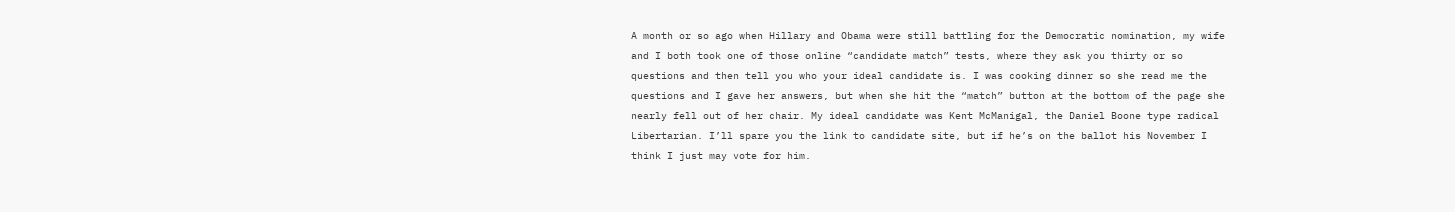A month or so ago when Hillary and Obama were still battling for the Democratic nomination, my wife and I both took one of those online “candidate match” tests, where they ask you thirty or so questions and then tell you who your ideal candidate is. I was cooking dinner so she read me the questions and I gave her answers, but when she hit the “match” button at the bottom of the page she nearly fell out of her chair. My ideal candidate was Kent McManigal, the Daniel Boone type radical Libertarian. I’ll spare you the link to candidate site, but if he’s on the ballot his November I think I just may vote for him.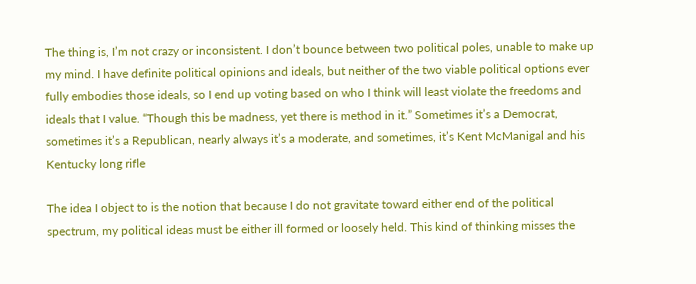The thing is, I’m not crazy or inconsistent. I don’t bounce between two political poles, unable to make up my mind. I have definite political opinions and ideals, but neither of the two viable political options ever fully embodies those ideals, so I end up voting based on who I think will least violate the freedoms and ideals that I value. “Though this be madness, yet there is method in it.” Sometimes it’s a Democrat, sometimes it’s a Republican, nearly always it’s a moderate, and sometimes, it’s Kent McManigal and his Kentucky long rifle

The idea I object to is the notion that because I do not gravitate toward either end of the political spectrum, my political ideas must be either ill formed or loosely held. This kind of thinking misses the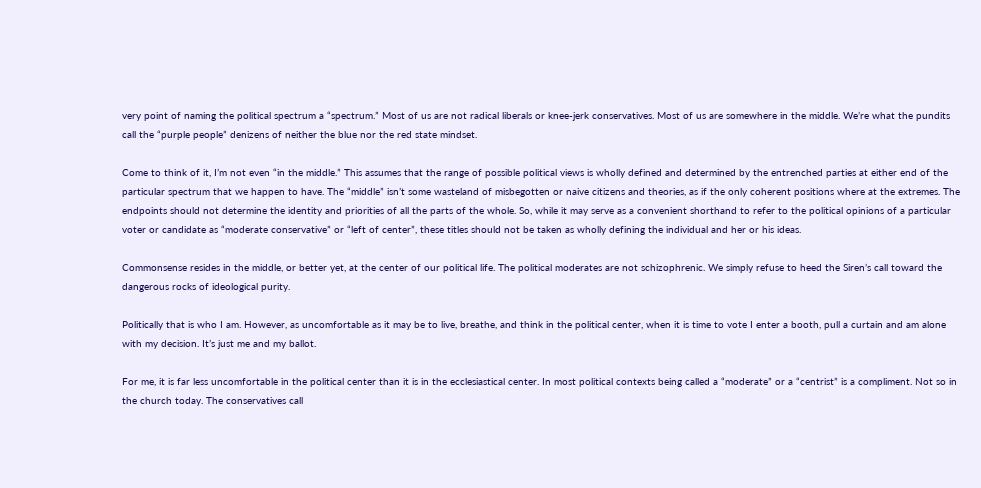very point of naming the political spectrum a “spectrum.” Most of us are not radical liberals or knee-jerk conservatives. Most of us are somewhere in the middle. We’re what the pundits call the “purple people” denizens of neither the blue nor the red state mindset.

Come to think of it, I’m not even “in the middle.” This assumes that the range of possible political views is wholly defined and determined by the entrenched parties at either end of the particular spectrum that we happen to have. The “middle” isn’t some wasteland of misbegotten or naive citizens and theories, as if the only coherent positions where at the extremes. The endpoints should not determine the identity and priorities of all the parts of the whole. So, while it may serve as a convenient shorthand to refer to the political opinions of a particular voter or candidate as “moderate conservative” or “left of center”, these titles should not be taken as wholly defining the individual and her or his ideas.

Commonsense resides in the middle, or better yet, at the center of our political life. The political moderates are not schizophrenic. We simply refuse to heed the Siren’s call toward the dangerous rocks of ideological purity.

Politically that is who I am. However, as uncomfortable as it may be to live, breathe, and think in the political center, when it is time to vote I enter a booth, pull a curtain and am alone with my decision. It’s just me and my ballot.

For me, it is far less uncomfortable in the political center than it is in the ecclesiastical center. In most political contexts being called a “moderate” or a “centrist” is a compliment. Not so in the church today. The conservatives call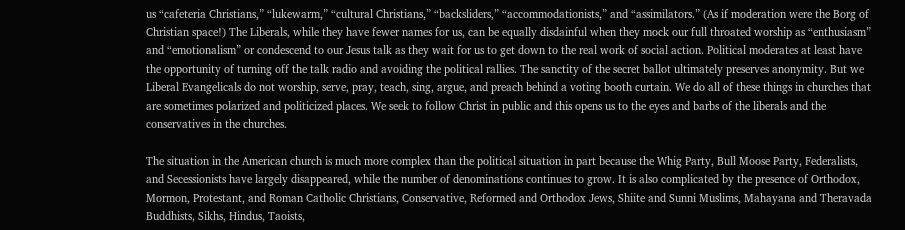us “cafeteria Christians,” “lukewarm,” “cultural Christians,” “backsliders,” “accommodationists,” and “assimilators.” (As if moderation were the Borg of Christian space!) The Liberals, while they have fewer names for us, can be equally disdainful when they mock our full throated worship as “enthusiasm” and “emotionalism” or condescend to our Jesus talk as they wait for us to get down to the real work of social action. Political moderates at least have the opportunity of turning off the talk radio and avoiding the political rallies. The sanctity of the secret ballot ultimately preserves anonymity. But we Liberal Evangelicals do not worship, serve, pray, teach, sing, argue, and preach behind a voting booth curtain. We do all of these things in churches that are sometimes polarized and politicized places. We seek to follow Christ in public and this opens us to the eyes and barbs of the liberals and the conservatives in the churches.

The situation in the American church is much more complex than the political situation in part because the Whig Party, Bull Moose Party, Federalists, and Secessionists have largely disappeared, while the number of denominations continues to grow. It is also complicated by the presence of Orthodox, Mormon, Protestant, and Roman Catholic Christians, Conservative, Reformed and Orthodox Jews, Shiite and Sunni Muslims, Mahayana and Theravada Buddhists, Sikhs, Hindus, Taoists,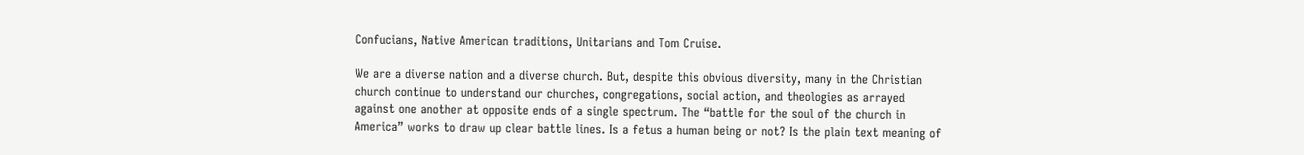Confucians, Native American traditions, Unitarians and Tom Cruise.

We are a diverse nation and a diverse church. But, despite this obvious diversity, many in the Christian church continue to understand our churches, congregations, social action, and theologies as arrayed against one another at opposite ends of a single spectrum. The “battle for the soul of the church in America” works to draw up clear battle lines. Is a fetus a human being or not? Is the plain text meaning of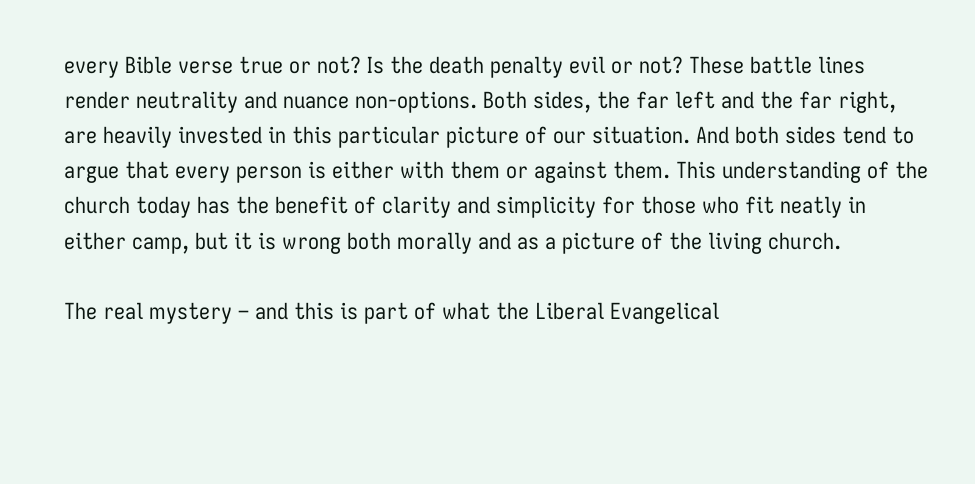every Bible verse true or not? Is the death penalty evil or not? These battle lines render neutrality and nuance non-options. Both sides, the far left and the far right, are heavily invested in this particular picture of our situation. And both sides tend to argue that every person is either with them or against them. This understanding of the church today has the benefit of clarity and simplicity for those who fit neatly in either camp, but it is wrong both morally and as a picture of the living church.

The real mystery – and this is part of what the Liberal Evangelical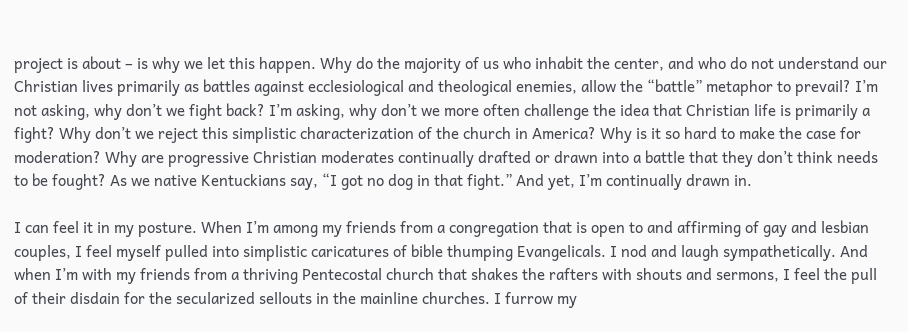project is about – is why we let this happen. Why do the majority of us who inhabit the center, and who do not understand our Christian lives primarily as battles against ecclesiological and theological enemies, allow the “battle” metaphor to prevail? I’m not asking, why don’t we fight back? I’m asking, why don’t we more often challenge the idea that Christian life is primarily a fight? Why don’t we reject this simplistic characterization of the church in America? Why is it so hard to make the case for moderation? Why are progressive Christian moderates continually drafted or drawn into a battle that they don’t think needs to be fought? As we native Kentuckians say, “I got no dog in that fight.” And yet, I’m continually drawn in.

I can feel it in my posture. When I’m among my friends from a congregation that is open to and affirming of gay and lesbian couples, I feel myself pulled into simplistic caricatures of bible thumping Evangelicals. I nod and laugh sympathetically. And when I’m with my friends from a thriving Pentecostal church that shakes the rafters with shouts and sermons, I feel the pull of their disdain for the secularized sellouts in the mainline churches. I furrow my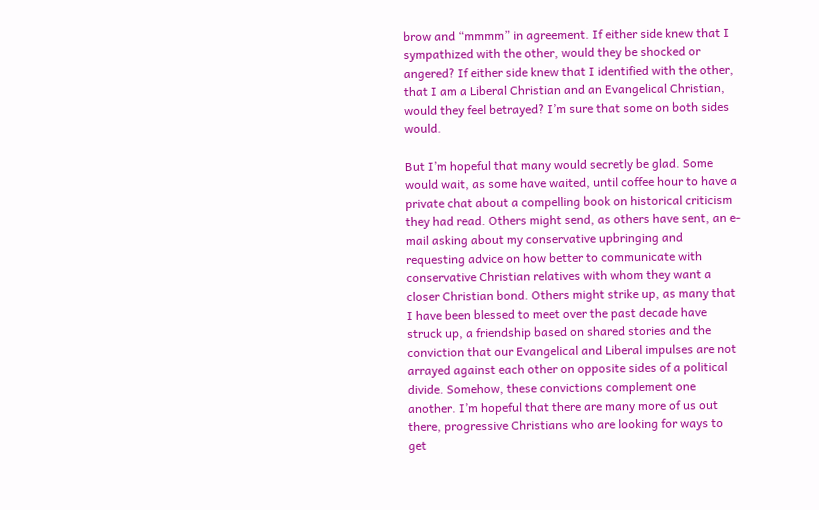brow and “mmmm” in agreement. If either side knew that I sympathized with the other, would they be shocked or angered? If either side knew that I identified with the other, that I am a Liberal Christian and an Evangelical Christian, would they feel betrayed? I’m sure that some on both sides would.

But I’m hopeful that many would secretly be glad. Some would wait, as some have waited, until coffee hour to have a private chat about a compelling book on historical criticism they had read. Others might send, as others have sent, an e-mail asking about my conservative upbringing and requesting advice on how better to communicate with conservative Christian relatives with whom they want a closer Christian bond. Others might strike up, as many that I have been blessed to meet over the past decade have struck up, a friendship based on shared stories and the conviction that our Evangelical and Liberal impulses are not arrayed against each other on opposite sides of a political divide. Somehow, these convictions complement one another. I’m hopeful that there are many more of us out there, progressive Christians who are looking for ways to get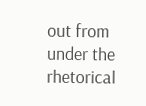out from under the rhetorical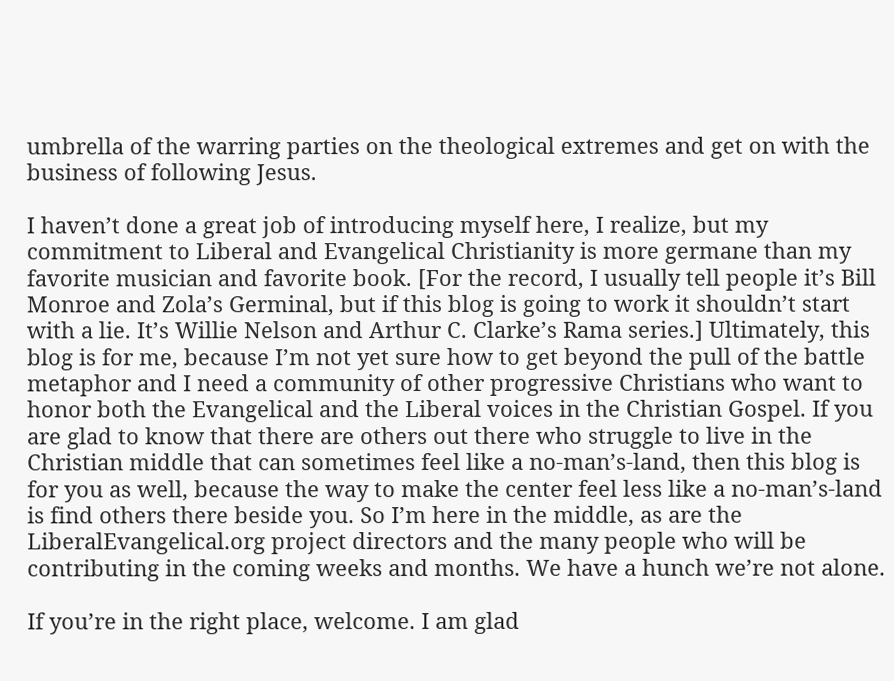umbrella of the warring parties on the theological extremes and get on with the business of following Jesus.

I haven’t done a great job of introducing myself here, I realize, but my commitment to Liberal and Evangelical Christianity is more germane than my favorite musician and favorite book. [For the record, I usually tell people it’s Bill Monroe and Zola’s Germinal, but if this blog is going to work it shouldn’t start with a lie. It’s Willie Nelson and Arthur C. Clarke’s Rama series.] Ultimately, this blog is for me, because I’m not yet sure how to get beyond the pull of the battle metaphor and I need a community of other progressive Christians who want to honor both the Evangelical and the Liberal voices in the Christian Gospel. If you are glad to know that there are others out there who struggle to live in the Christian middle that can sometimes feel like a no-man’s-land, then this blog is for you as well, because the way to make the center feel less like a no-man’s-land is find others there beside you. So I’m here in the middle, as are the LiberalEvangelical.org project directors and the many people who will be contributing in the coming weeks and months. We have a hunch we’re not alone.

If you’re in the right place, welcome. I am glad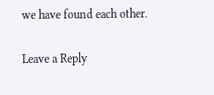we have found each other.

Leave a Reply